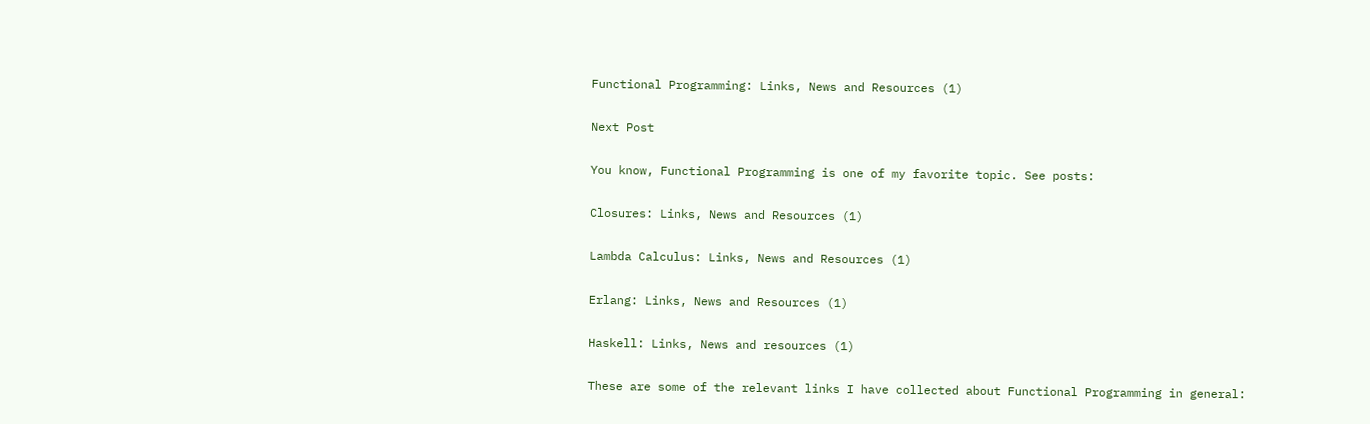Functional Programming: Links, News and Resources (1)

Next Post

You know, Functional Programming is one of my favorite topic. See posts:

Closures: Links, News and Resources (1)

Lambda Calculus: Links, News and Resources (1)

Erlang: Links, News and Resources (1)

Haskell: Links, News and resources (1)

These are some of the relevant links I have collected about Functional Programming in general: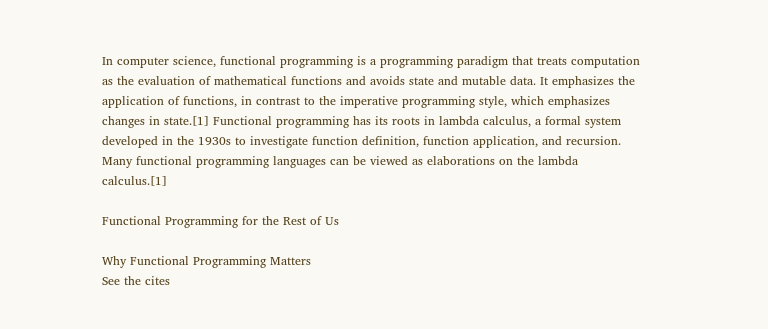In computer science, functional programming is a programming paradigm that treats computation as the evaluation of mathematical functions and avoids state and mutable data. It emphasizes the application of functions, in contrast to the imperative programming style, which emphasizes changes in state.[1] Functional programming has its roots in lambda calculus, a formal system developed in the 1930s to investigate function definition, function application, and recursion. Many functional programming languages can be viewed as elaborations on the lambda calculus.[1]

Functional Programming for the Rest of Us

Why Functional Programming Matters
See the cites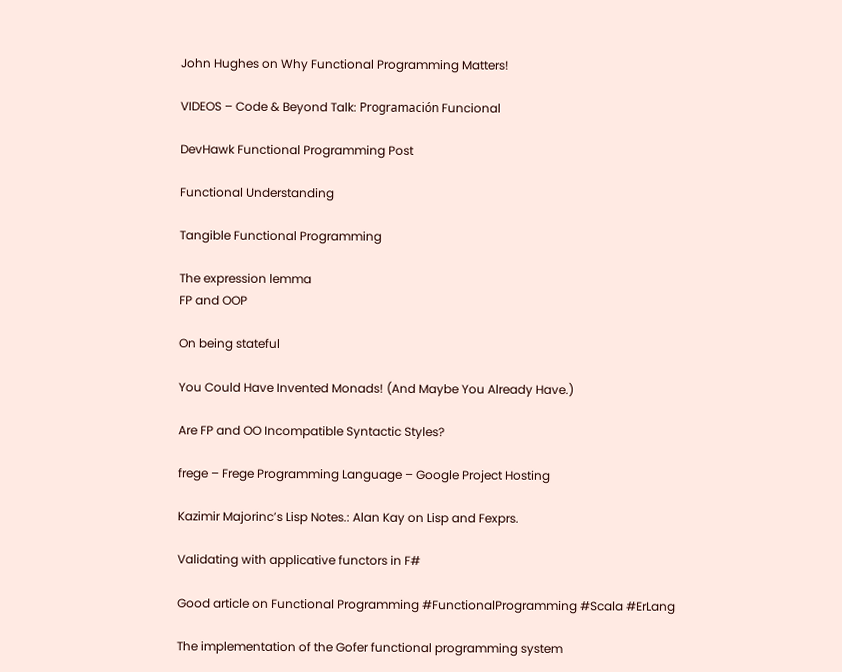John Hughes on Why Functional Programming Matters!

VIDEOS – Code & Beyond Talk: Programación Funcional

DevHawk Functional Programming Post

Functional Understanding

Tangible Functional Programming

The expression lemma
FP and OOP

On being stateful

You Could Have Invented Monads! (And Maybe You Already Have.)

Are FP and OO Incompatible Syntactic Styles?

frege – Frege Programming Language – Google Project Hosting

Kazimir Majorinc’s Lisp Notes.: Alan Kay on Lisp and Fexprs.

Validating with applicative functors in F#

Good article on Functional Programming #FunctionalProgramming #Scala #ErLang

The implementation of the Gofer functional programming system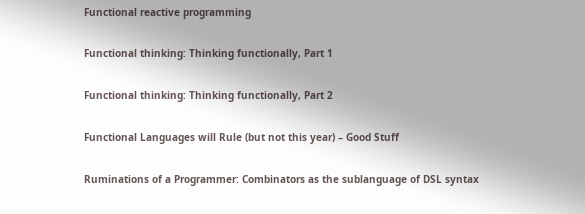Functional reactive programming

Functional thinking: Thinking functionally, Part 1

Functional thinking: Thinking functionally, Part 2

Functional Languages will Rule (but not this year) – Good Stuff

Ruminations of a Programmer: Combinators as the sublanguage of DSL syntax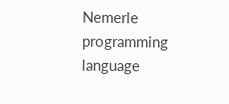Nemerle programming language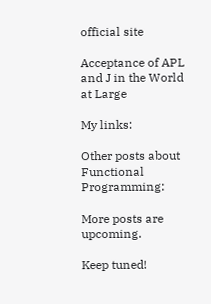official site

Acceptance of APL and J in the World at Large

My links:

Other posts about Functional Programming:

More posts are upcoming.

Keep tuned!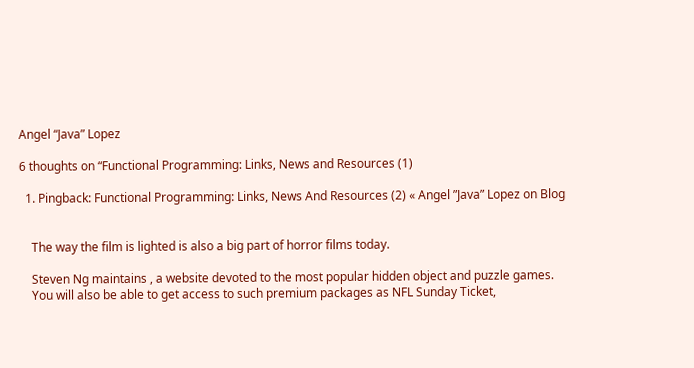Angel “Java” Lopez

6 thoughts on “Functional Programming: Links, News and Resources (1)

  1. Pingback: Functional Programming: Links, News And Resources (2) « Angel ”Java” Lopez on Blog


    The way the film is lighted is also a big part of horror films today.

    Steven Ng maintains , a website devoted to the most popular hidden object and puzzle games.
    You will also be able to get access to such premium packages as NFL Sunday Ticket,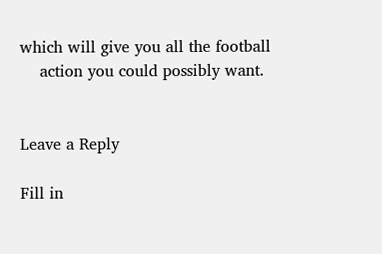which will give you all the football
    action you could possibly want.


Leave a Reply

Fill in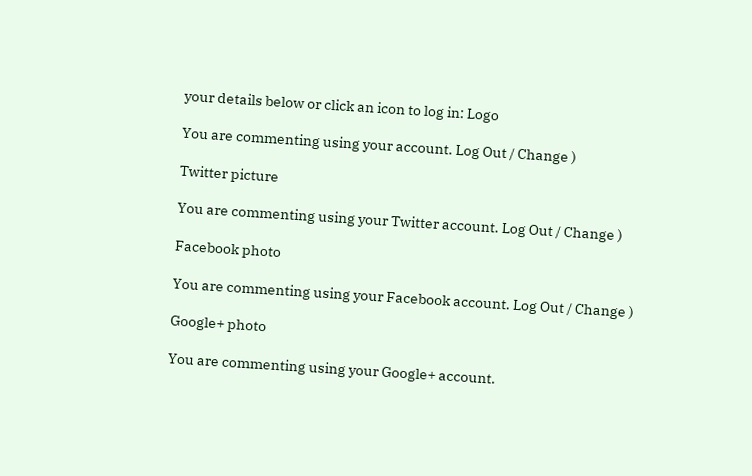your details below or click an icon to log in: Logo

You are commenting using your account. Log Out / Change )

Twitter picture

You are commenting using your Twitter account. Log Out / Change )

Facebook photo

You are commenting using your Facebook account. Log Out / Change )

Google+ photo

You are commenting using your Google+ account.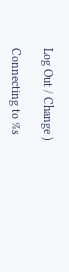Log Out / Change )

Connecting to %s